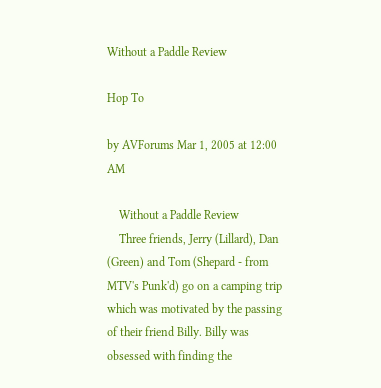Without a Paddle Review

Hop To

by AVForums Mar 1, 2005 at 12:00 AM

    Without a Paddle Review
    Three friends, Jerry (Lillard), Dan (Green) and Tom (Shepard - from MTV's Punk'd) go on a camping trip which was motivated by the passing of their friend Billy. Billy was obsessed with finding the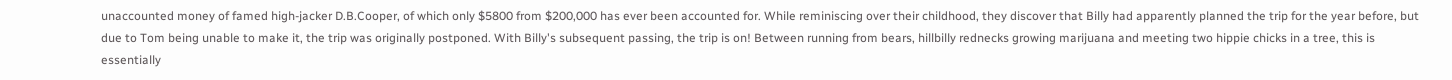unaccounted money of famed high-jacker D.B.Cooper, of which only $5800 from $200,000 has ever been accounted for. While reminiscing over their childhood, they discover that Billy had apparently planned the trip for the year before, but due to Tom being unable to make it, the trip was originally postponed. With Billy's subsequent passing, the trip is on! Between running from bears, hillbilly rednecks growing marijuana and meeting two hippie chicks in a tree, this is essentially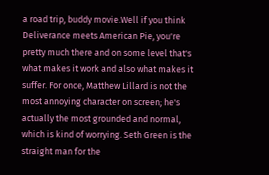a road trip, buddy movie.Well if you think Deliverance meets American Pie, you're pretty much there and on some level that's what makes it work and also what makes it suffer. For once, Matthew Lillard is not the most annoying character on screen; he's actually the most grounded and normal, which is kind of worrying. Seth Green is the straight man for the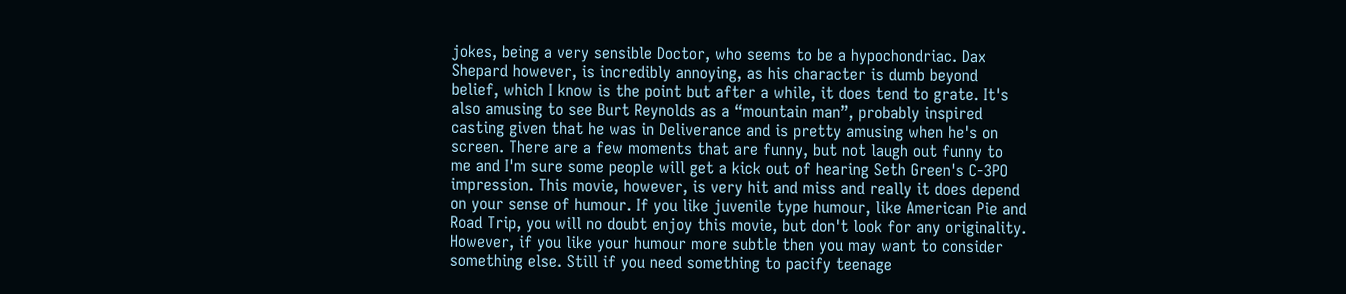jokes, being a very sensible Doctor, who seems to be a hypochondriac. Dax Shepard however, is incredibly annoying, as his character is dumb beyond belief, which I know is the point but after a while, it does tend to grate. It's also amusing to see Burt Reynolds as a “mountain man”, probably inspired casting given that he was in Deliverance and is pretty amusing when he's on screen. There are a few moments that are funny, but not laugh out funny to me and I'm sure some people will get a kick out of hearing Seth Green's C-3PO impression. This movie, however, is very hit and miss and really it does depend on your sense of humour. If you like juvenile type humour, like American Pie and Road Trip, you will no doubt enjoy this movie, but don't look for any originality. However, if you like your humour more subtle then you may want to consider something else. Still if you need something to pacify teenage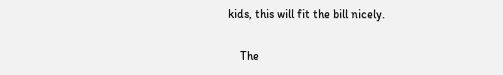kids, this will fit the bill nicely.

    The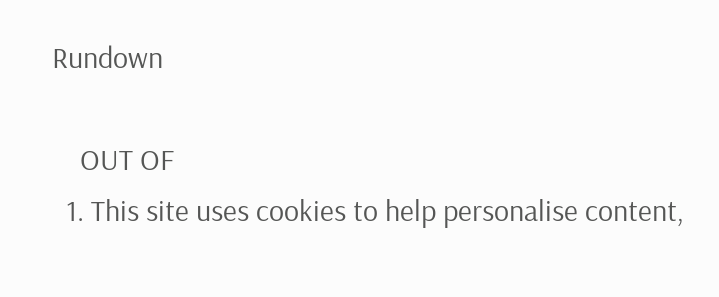Rundown

    OUT OF
  1. This site uses cookies to help personalise content,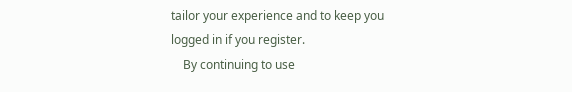tailor your experience and to keep you logged in if you register.
    By continuing to use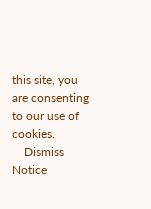this site, you are consenting to our use of cookies.
    Dismiss Notice